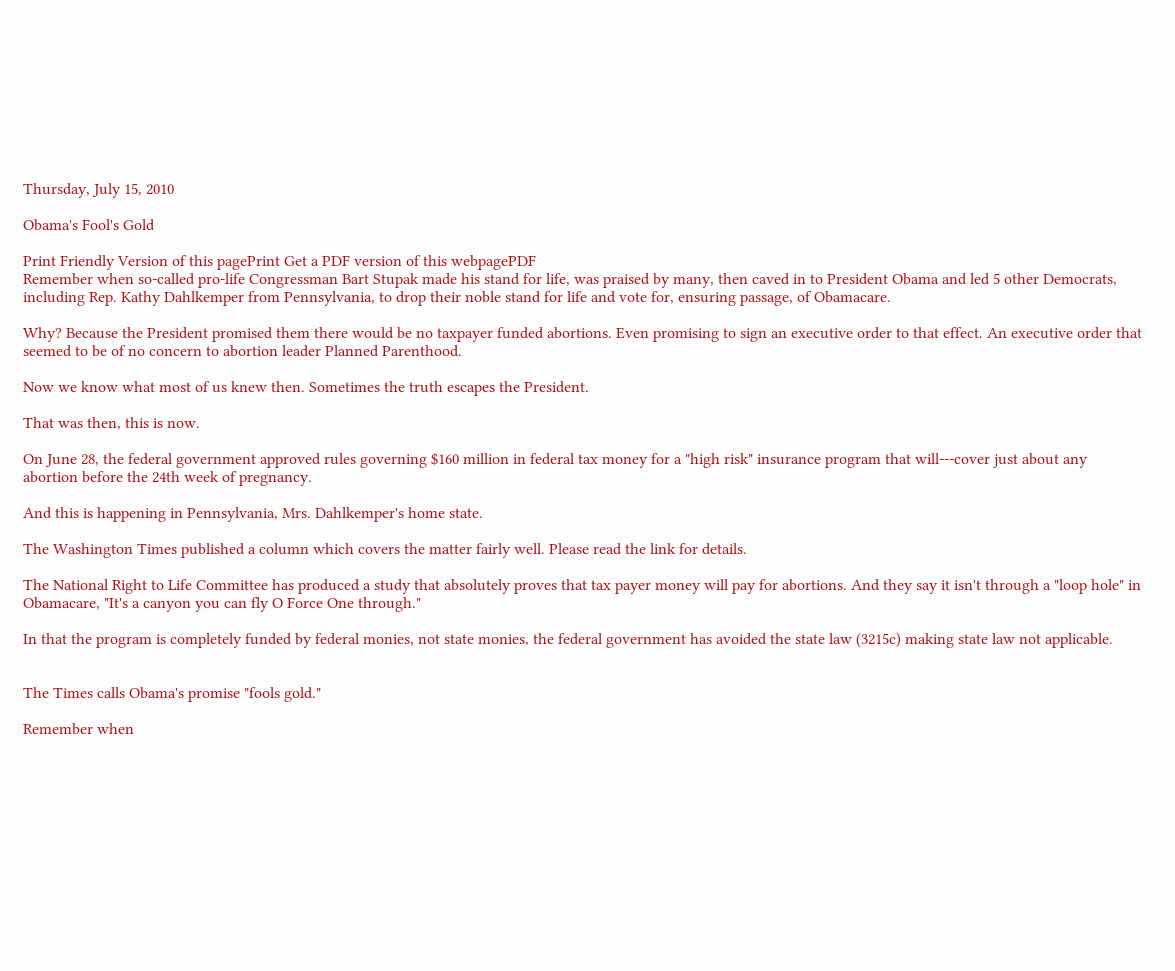Thursday, July 15, 2010

Obama's Fool's Gold

Print Friendly Version of this pagePrint Get a PDF version of this webpagePDF
Remember when so-called pro-life Congressman Bart Stupak made his stand for life, was praised by many, then caved in to President Obama and led 5 other Democrats, including Rep. Kathy Dahlkemper from Pennsylvania, to drop their noble stand for life and vote for, ensuring passage, of Obamacare.

Why? Because the President promised them there would be no taxpayer funded abortions. Even promising to sign an executive order to that effect. An executive order that seemed to be of no concern to abortion leader Planned Parenthood.

Now we know what most of us knew then. Sometimes the truth escapes the President.

That was then, this is now.

On June 28, the federal government approved rules governing $160 million in federal tax money for a "high risk" insurance program that will---cover just about any abortion before the 24th week of pregnancy.

And this is happening in Pennsylvania, Mrs. Dahlkemper's home state.

The Washington Times published a column which covers the matter fairly well. Please read the link for details.

The National Right to Life Committee has produced a study that absolutely proves that tax payer money will pay for abortions. And they say it isn't through a "loop hole" in Obamacare, "It's a canyon you can fly O Force One through."

In that the program is completely funded by federal monies, not state monies, the federal government has avoided the state law (3215c) making state law not applicable.


The Times calls Obama's promise "fools gold."

Remember when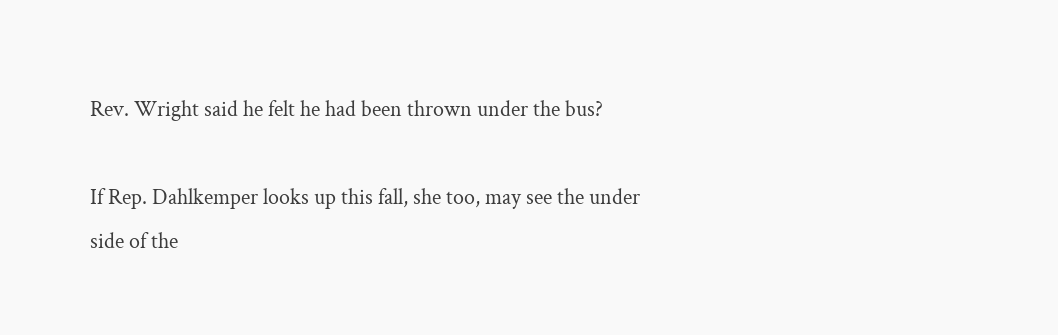Rev. Wright said he felt he had been thrown under the bus?

If Rep. Dahlkemper looks up this fall, she too, may see the under side of the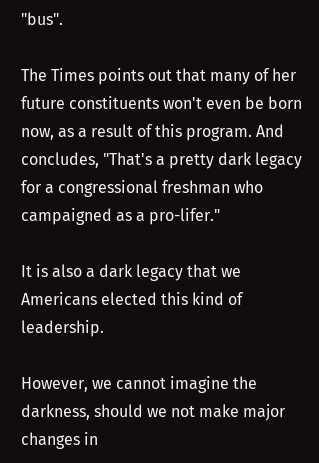"bus".

The Times points out that many of her future constituents won't even be born now, as a result of this program. And concludes, "That's a pretty dark legacy for a congressional freshman who campaigned as a pro-lifer."

It is also a dark legacy that we Americans elected this kind of leadership.

However, we cannot imagine the darkness, should we not make major changes in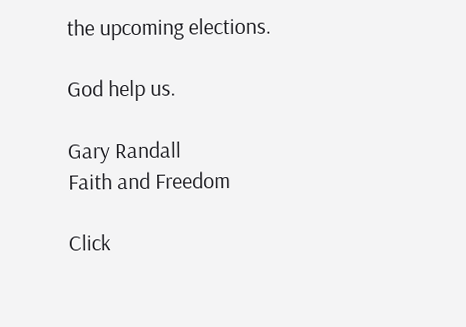the upcoming elections.

God help us.

Gary Randall
Faith and Freedom

Click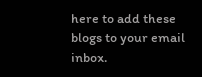here to add these blogs to your email inbox.